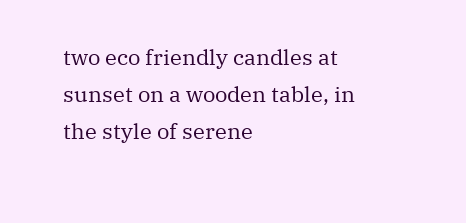two eco friendly candles at sunset on a wooden table, in the style of serene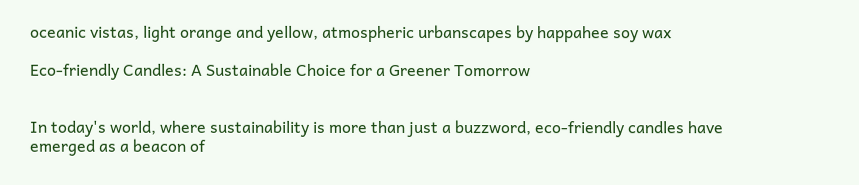oceanic vistas, light orange and yellow, atmospheric urbanscapes by happahee soy wax

Eco-friendly Candles: A Sustainable Choice for a Greener Tomorrow


In today's world, where sustainability is more than just a buzzword, eco-friendly candles have emerged as a beacon of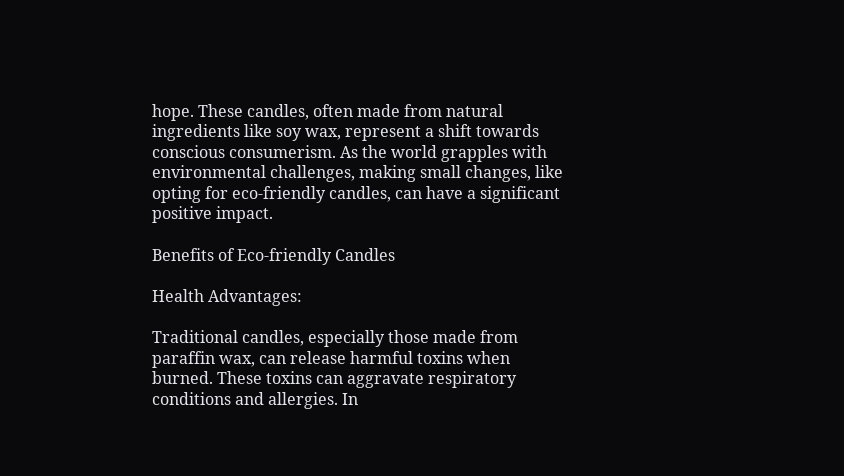hope. These candles, often made from natural ingredients like soy wax, represent a shift towards conscious consumerism. As the world grapples with environmental challenges, making small changes, like opting for eco-friendly candles, can have a significant positive impact.

Benefits of Eco-friendly Candles

Health Advantages:

Traditional candles, especially those made from paraffin wax, can release harmful toxins when burned. These toxins can aggravate respiratory conditions and allergies. In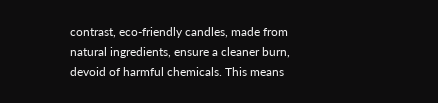contrast, eco-friendly candles, made from natural ingredients, ensure a cleaner burn, devoid of harmful chemicals. This means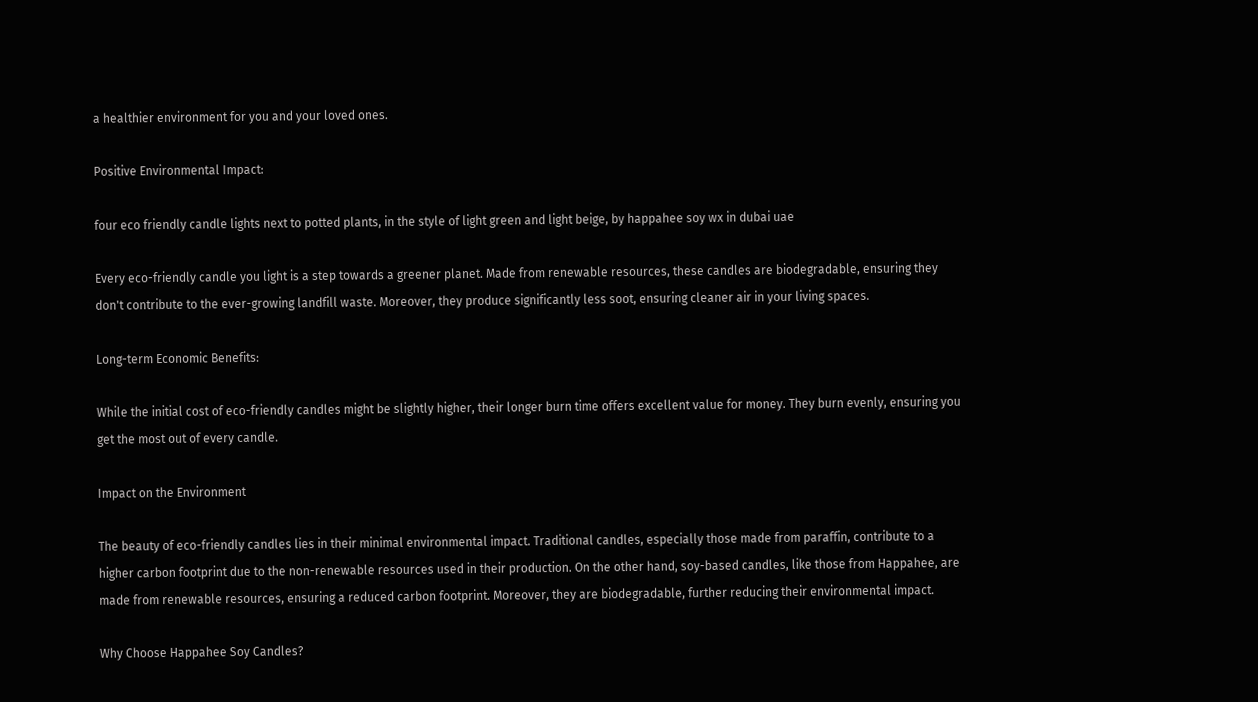a healthier environment for you and your loved ones.

Positive Environmental Impact:

four eco friendly candle lights next to potted plants, in the style of light green and light beige, by happahee soy wx in dubai uae

Every eco-friendly candle you light is a step towards a greener planet. Made from renewable resources, these candles are biodegradable, ensuring they don't contribute to the ever-growing landfill waste. Moreover, they produce significantly less soot, ensuring cleaner air in your living spaces.

Long-term Economic Benefits:

While the initial cost of eco-friendly candles might be slightly higher, their longer burn time offers excellent value for money. They burn evenly, ensuring you get the most out of every candle.

Impact on the Environment

The beauty of eco-friendly candles lies in their minimal environmental impact. Traditional candles, especially those made from paraffin, contribute to a higher carbon footprint due to the non-renewable resources used in their production. On the other hand, soy-based candles, like those from Happahee, are made from renewable resources, ensuring a reduced carbon footprint. Moreover, they are biodegradable, further reducing their environmental impact.

Why Choose Happahee Soy Candles?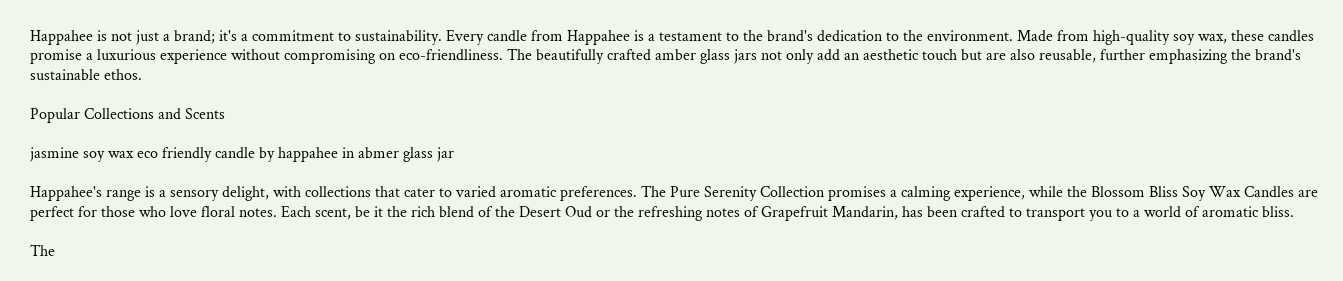Happahee is not just a brand; it's a commitment to sustainability. Every candle from Happahee is a testament to the brand's dedication to the environment. Made from high-quality soy wax, these candles promise a luxurious experience without compromising on eco-friendliness. The beautifully crafted amber glass jars not only add an aesthetic touch but are also reusable, further emphasizing the brand's sustainable ethos.

Popular Collections and Scents

jasmine soy wax eco friendly candle by happahee in abmer glass jar

Happahee's range is a sensory delight, with collections that cater to varied aromatic preferences. The Pure Serenity Collection promises a calming experience, while the Blossom Bliss Soy Wax Candles are perfect for those who love floral notes. Each scent, be it the rich blend of the Desert Oud or the refreshing notes of Grapefruit Mandarin, has been crafted to transport you to a world of aromatic bliss.

The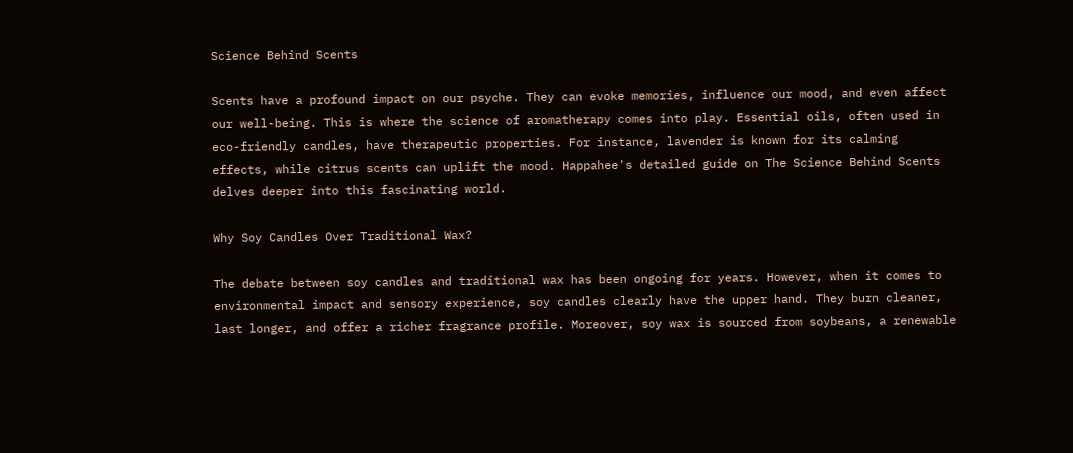Science Behind Scents

Scents have a profound impact on our psyche. They can evoke memories, influence our mood, and even affect our well-being. This is where the science of aromatherapy comes into play. Essential oils, often used in eco-friendly candles, have therapeutic properties. For instance, lavender is known for its calming effects, while citrus scents can uplift the mood. Happahee's detailed guide on The Science Behind Scents delves deeper into this fascinating world.

Why Soy Candles Over Traditional Wax?

The debate between soy candles and traditional wax has been ongoing for years. However, when it comes to environmental impact and sensory experience, soy candles clearly have the upper hand. They burn cleaner, last longer, and offer a richer fragrance profile. Moreover, soy wax is sourced from soybeans, a renewable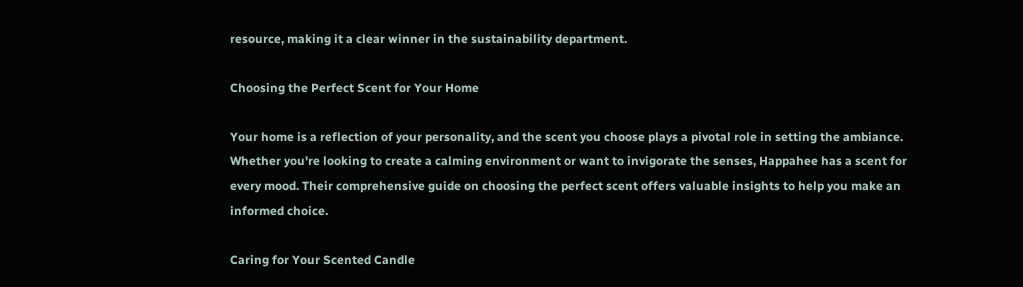resource, making it a clear winner in the sustainability department.

Choosing the Perfect Scent for Your Home

Your home is a reflection of your personality, and the scent you choose plays a pivotal role in setting the ambiance. Whether you're looking to create a calming environment or want to invigorate the senses, Happahee has a scent for every mood. Their comprehensive guide on choosing the perfect scent offers valuable insights to help you make an informed choice.

Caring for Your Scented Candle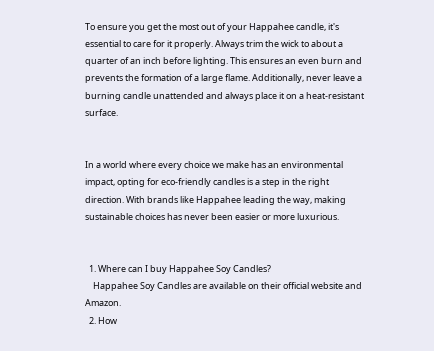To ensure you get the most out of your Happahee candle, it's essential to care for it properly. Always trim the wick to about a quarter of an inch before lighting. This ensures an even burn and prevents the formation of a large flame. Additionally, never leave a burning candle unattended and always place it on a heat-resistant surface.


In a world where every choice we make has an environmental impact, opting for eco-friendly candles is a step in the right direction. With brands like Happahee leading the way, making sustainable choices has never been easier or more luxurious.


  1. Where can I buy Happahee Soy Candles?
    Happahee Soy Candles are available on their official website and Amazon.
  2. How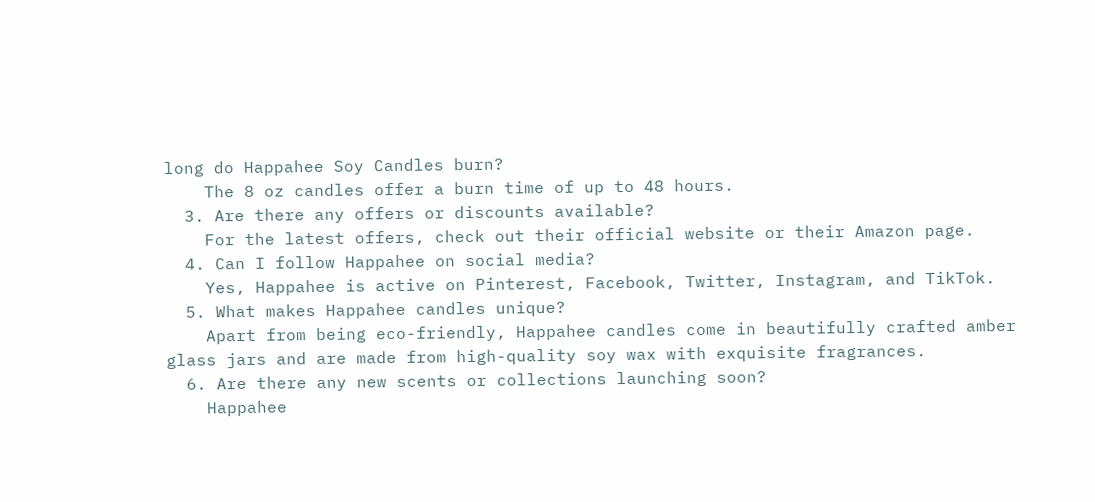long do Happahee Soy Candles burn?
    The 8 oz candles offer a burn time of up to 48 hours.
  3. Are there any offers or discounts available?
    For the latest offers, check out their official website or their Amazon page.
  4. Can I follow Happahee on social media?
    Yes, Happahee is active on Pinterest, Facebook, Twitter, Instagram, and TikTok.
  5. What makes Happahee candles unique?
    Apart from being eco-friendly, Happahee candles come in beautifully crafted amber glass jars and are made from high-quality soy wax with exquisite fragrances.
  6. Are there any new scents or collections launching soon?
    Happahee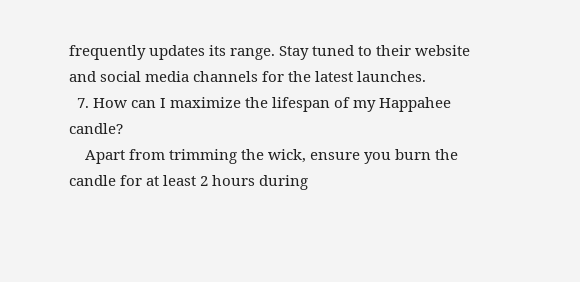frequently updates its range. Stay tuned to their website and social media channels for the latest launches.
  7. How can I maximize the lifespan of my Happahee candle?
    Apart from trimming the wick, ensure you burn the candle for at least 2 hours during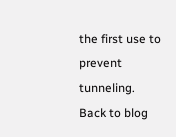the first use to prevent tunneling.
Back to blog